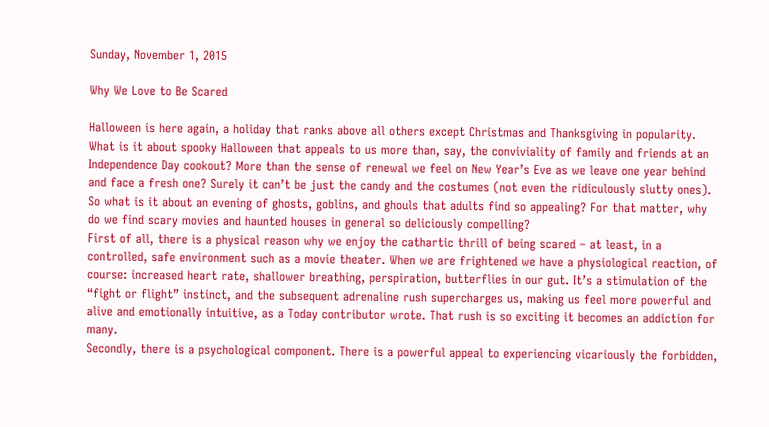Sunday, November 1, 2015

Why We Love to Be Scared

Halloween is here again, a holiday that ranks above all others except Christmas and Thanksgiving in popularity. What is it about spooky Halloween that appeals to us more than, say, the conviviality of family and friends at an Independence Day cookout? More than the sense of renewal we feel on New Year’s Eve as we leave one year behind and face a fresh one? Surely it can’t be just the candy and the costumes (not even the ridiculously slutty ones). So what is it about an evening of ghosts, goblins, and ghouls that adults find so appealing? For that matter, why do we find scary movies and haunted houses in general so deliciously compelling?
First of all, there is a physical reason why we enjoy the cathartic thrill of being scared – at least, in a controlled, safe environment such as a movie theater. When we are frightened we have a physiological reaction, of course: increased heart rate, shallower breathing, perspiration, butterflies in our gut. It’s a stimulation of the “fight or flight” instinct, and the subsequent adrenaline rush supercharges us, making us feel more powerful and alive and emotionally intuitive, as a Today contributor wrote. That rush is so exciting it becomes an addiction for many.
Secondly, there is a psychological component. There is a powerful appeal to experiencing vicariously the forbidden,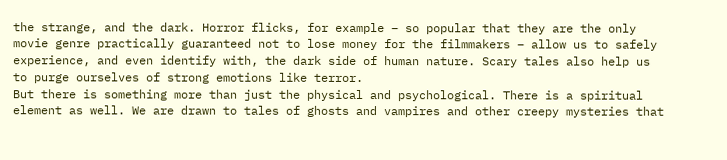the strange, and the dark. Horror flicks, for example – so popular that they are the only movie genre practically guaranteed not to lose money for the filmmakers – allow us to safely experience, and even identify with, the dark side of human nature. Scary tales also help us to purge ourselves of strong emotions like terror.
But there is something more than just the physical and psychological. There is a spiritual element as well. We are drawn to tales of ghosts and vampires and other creepy mysteries that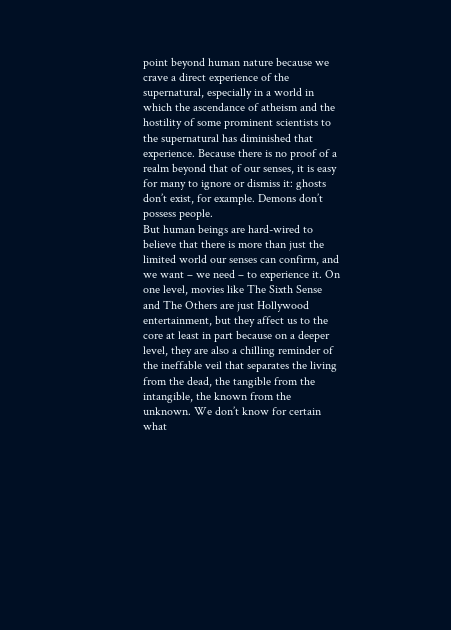point beyond human nature because we crave a direct experience of the supernatural, especially in a world in which the ascendance of atheism and the hostility of some prominent scientists to the supernatural has diminished that experience. Because there is no proof of a realm beyond that of our senses, it is easy for many to ignore or dismiss it: ghosts don’t exist, for example. Demons don’t possess people.
But human beings are hard-wired to believe that there is more than just the limited world our senses can confirm, and we want – we need – to experience it. On one level, movies like The Sixth Sense and The Others are just Hollywood entertainment, but they affect us to the core at least in part because on a deeper level, they are also a chilling reminder of the ineffable veil that separates the living from the dead, the tangible from the intangible, the known from the unknown. We don’t know for certain what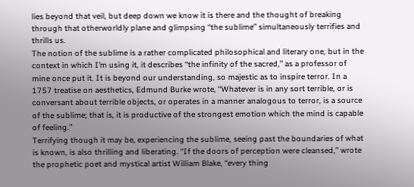lies beyond that veil, but deep down we know it is there and the thought of breaking through that otherworldly plane and glimpsing “the sublime” simultaneously terrifies and thrills us.
The notion of the sublime is a rather complicated philosophical and literary one, but in the context in which I’m using it, it describes “the infinity of the sacred,” as a professor of mine once put it. It is beyond our understanding, so majestic as to inspire terror. In a 1757 treatise on aesthetics, Edmund Burke wrote, “Whatever is in any sort terrible, or is conversant about terrible objects, or operates in a manner analogous to terror, is a source of the sublime; that is, it is productive of the strongest emotion which the mind is capable of feeling.”
Terrifying though it may be, experiencing the sublime, seeing past the boundaries of what is known, is also thrilling and liberating. “If the doors of perception were cleansed,” wrote the prophetic poet and mystical artist William Blake, “every thing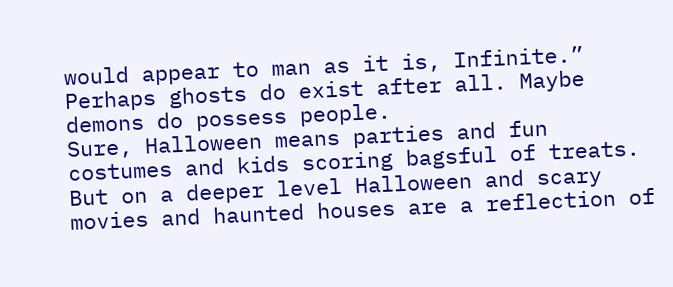would appear to man as it is, Infinite.” Perhaps ghosts do exist after all. Maybe demons do possess people.
Sure, Halloween means parties and fun costumes and kids scoring bagsful of treats. But on a deeper level Halloween and scary movies and haunted houses are a reflection of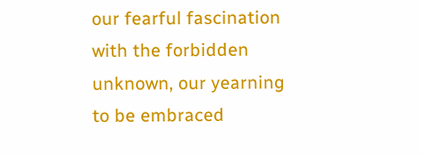our fearful fascination with the forbidden unknown, our yearning to be embraced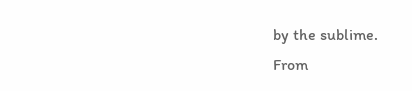by the sublime.
From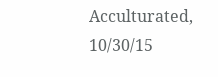Acculturated, 10/30/15